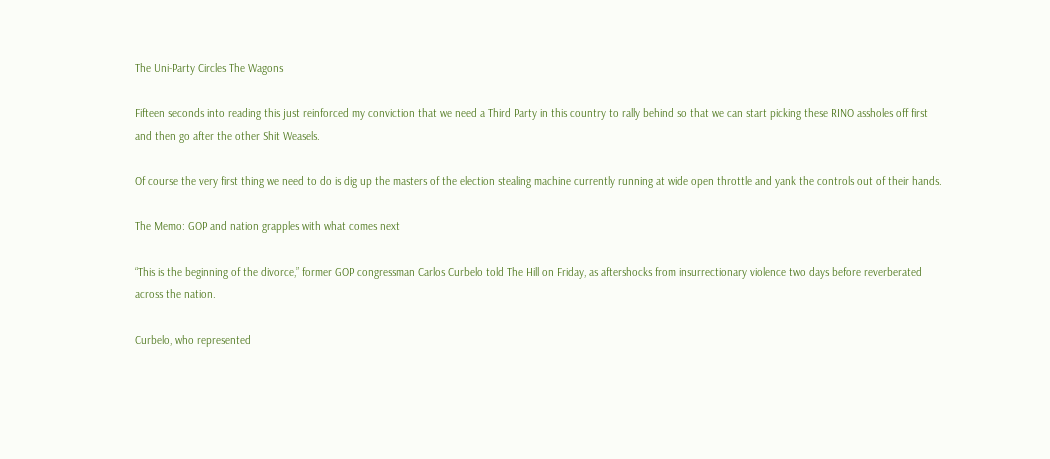The Uni-Party Circles The Wagons

Fifteen seconds into reading this just reinforced my conviction that we need a Third Party in this country to rally behind so that we can start picking these RINO assholes off first and then go after the other Shit Weasels.

Of course the very first thing we need to do is dig up the masters of the election stealing machine currently running at wide open throttle and yank the controls out of their hands.

The Memo: GOP and nation grapples with what comes next

“This is the beginning of the divorce,” former GOP congressman Carlos Curbelo told The Hill on Friday, as aftershocks from insurrectionary violence two days before reverberated across the nation.

Curbelo, who represented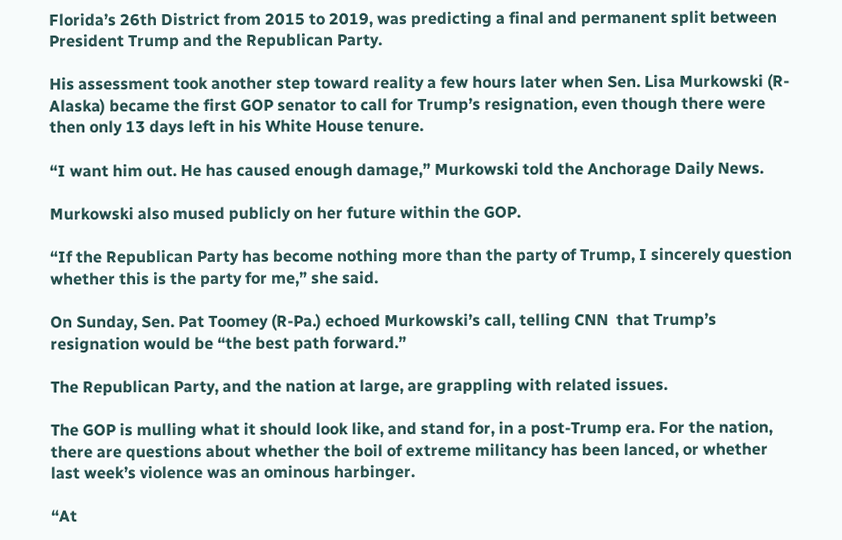Florida’s 26th District from 2015 to 2019, was predicting a final and permanent split between President Trump and the Republican Party.

His assessment took another step toward reality a few hours later when Sen. Lisa Murkowski (R-Alaska) became the first GOP senator to call for Trump’s resignation, even though there were then only 13 days left in his White House tenure.

“I want him out. He has caused enough damage,” Murkowski told the Anchorage Daily News.

Murkowski also mused publicly on her future within the GOP.

“If the Republican Party has become nothing more than the party of Trump, I sincerely question whether this is the party for me,” she said.

On Sunday, Sen. Pat Toomey (R-Pa.) echoed Murkowski’s call, telling CNN  that Trump’s resignation would be “the best path forward.”

The Republican Party, and the nation at large, are grappling with related issues.

The GOP is mulling what it should look like, and stand for, in a post-Trump era. For the nation, there are questions about whether the boil of extreme militancy has been lanced, or whether last week’s violence was an ominous harbinger.

“At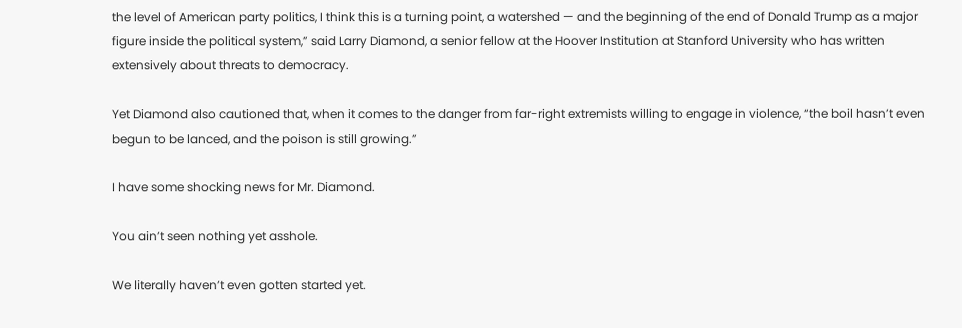the level of American party politics, I think this is a turning point, a watershed — and the beginning of the end of Donald Trump as a major figure inside the political system,” said Larry Diamond, a senior fellow at the Hoover Institution at Stanford University who has written extensively about threats to democracy.

Yet Diamond also cautioned that, when it comes to the danger from far-right extremists willing to engage in violence, “the boil hasn’t even begun to be lanced, and the poison is still growing.”

I have some shocking news for Mr. Diamond.

You ain’t seen nothing yet asshole.

We literally haven’t even gotten started yet.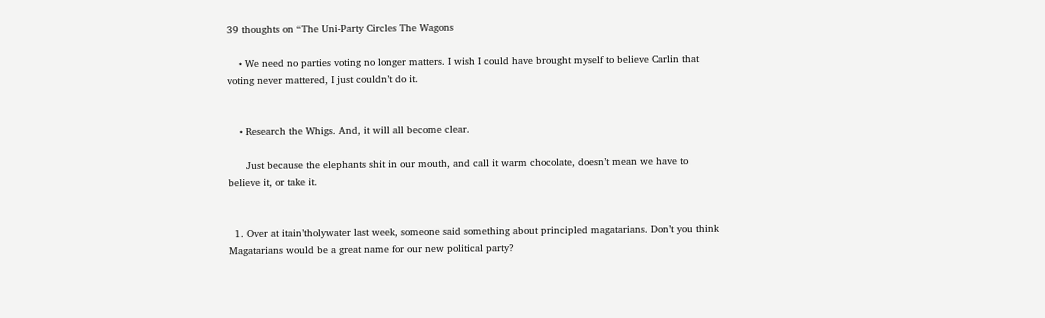39 thoughts on “The Uni-Party Circles The Wagons

    • We need no parties voting no longer matters. I wish I could have brought myself to believe Carlin that voting never mattered, I just couldn’t do it.


    • Research the Whigs. And, it will all become clear.

      Just because the elephants shit in our mouth, and call it warm chocolate, doesn’t mean we have to believe it, or take it.


  1. Over at itain’tholywater last week, someone said something about principled magatarians. Don’t you think Magatarians would be a great name for our new political party?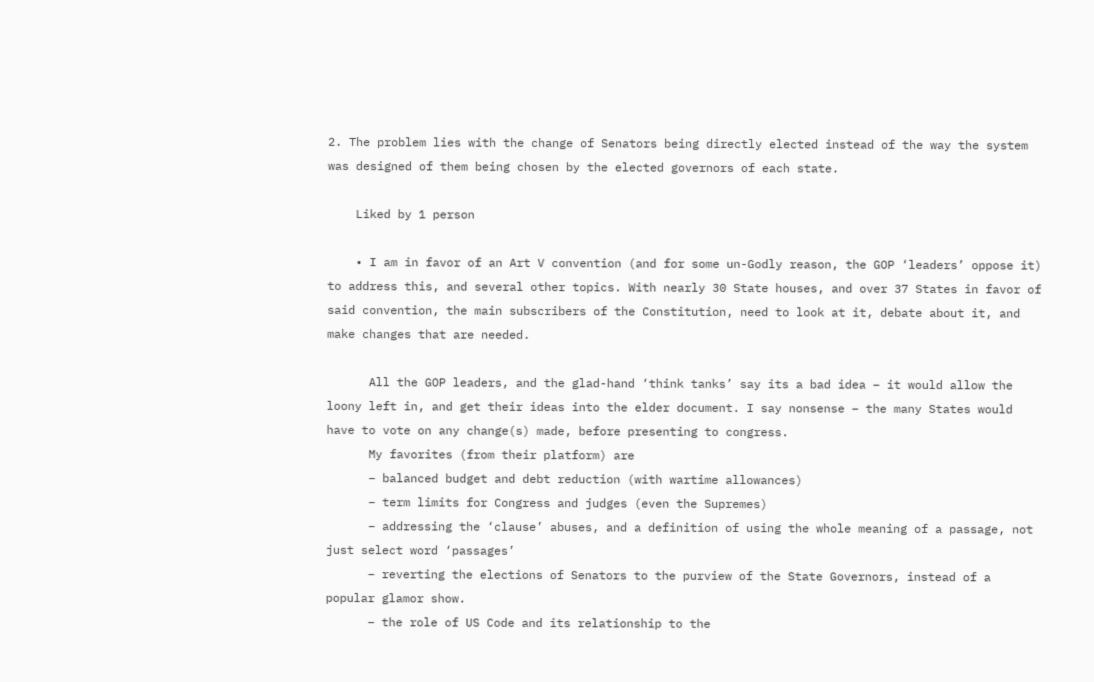2. The problem lies with the change of Senators being directly elected instead of the way the system was designed of them being chosen by the elected governors of each state.

    Liked by 1 person

    • I am in favor of an Art V convention (and for some un-Godly reason, the GOP ‘leaders’ oppose it) to address this, and several other topics. With nearly 30 State houses, and over 37 States in favor of said convention, the main subscribers of the Constitution, need to look at it, debate about it, and make changes that are needed.

      All the GOP leaders, and the glad-hand ‘think tanks’ say its a bad idea – it would allow the loony left in, and get their ideas into the elder document. I say nonsense – the many States would have to vote on any change(s) made, before presenting to congress.
      My favorites (from their platform) are
      – balanced budget and debt reduction (with wartime allowances)
      – term limits for Congress and judges (even the Supremes)
      – addressing the ‘clause’ abuses, and a definition of using the whole meaning of a passage, not just select word ‘passages’
      – reverting the elections of Senators to the purview of the State Governors, instead of a popular glamor show.
      – the role of US Code and its relationship to the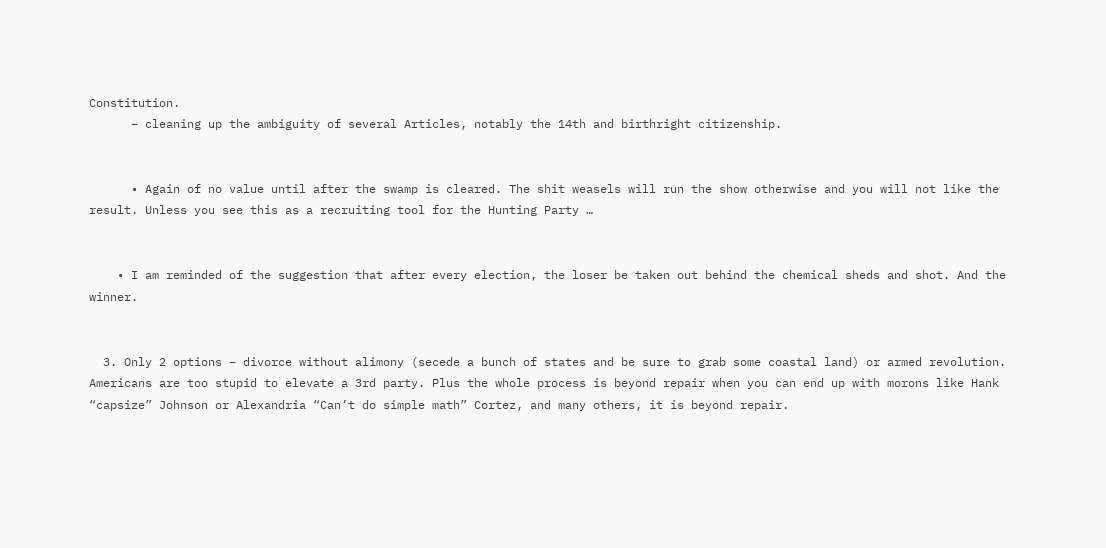Constitution.
      – cleaning up the ambiguity of several Articles, notably the 14th and birthright citizenship.


      • Again of no value until after the swamp is cleared. The shit weasels will run the show otherwise and you will not like the result. Unless you see this as a recruiting tool for the Hunting Party …


    • I am reminded of the suggestion that after every election, the loser be taken out behind the chemical sheds and shot. And the winner.


  3. Only 2 options – divorce without alimony (secede a bunch of states and be sure to grab some coastal land) or armed revolution. Americans are too stupid to elevate a 3rd party. Plus the whole process is beyond repair when you can end up with morons like Hank “capsize” Johnson or Alexandria “Can’t do simple math” Cortez, and many others, it is beyond repair.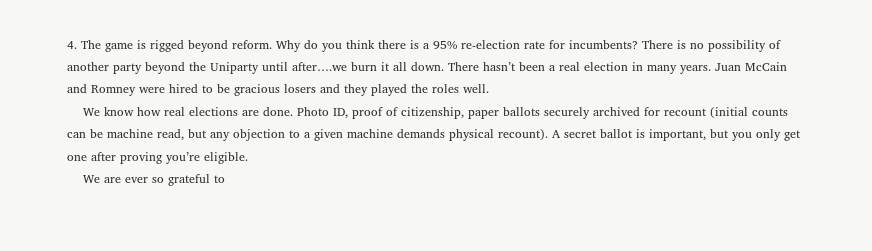4. The game is rigged beyond reform. Why do you think there is a 95% re-election rate for incumbents? There is no possibility of another party beyond the Uniparty until after….we burn it all down. There hasn’t been a real election in many years. Juan McCain and Romney were hired to be gracious losers and they played the roles well.
    We know how real elections are done. Photo ID, proof of citizenship, paper ballots securely archived for recount (initial counts can be machine read, but any objection to a given machine demands physical recount). A secret ballot is important, but you only get one after proving you’re eligible.
    We are ever so grateful to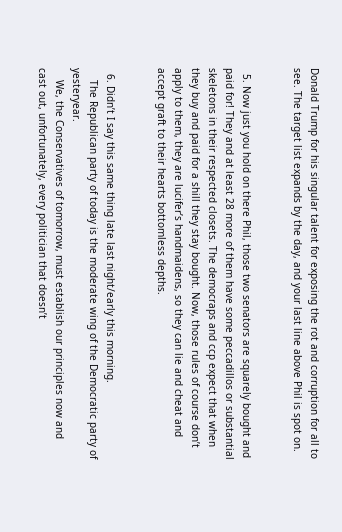Donald Trump for his singular talent for exposing the rot and corruption for all to see. The target list expands by the day, and your last line above Phil is spot on.


  5. Now just you hold on there Phil, those two senators are squarely bought and paid for! They and at least 28 more of them have some peccadillos or substantial skeletons in their respected closets. The democraps and ccp expect that when they buy and paid for a shill they stay bought. Now, those rules of course don’t apply to them, they are lucifer’s handmaidens, so they can lie and cheat and accept graft to their hearts bottomless depths.


  6. Didn’t I say this same thing late last night/early this morning.
    The Republican party of today is the moderate wing of the Democratic party of yesteryear.
    We, the Conservatives of tomorrow, must establish our principles now and cast out, unfortunately, every politician that doesn’t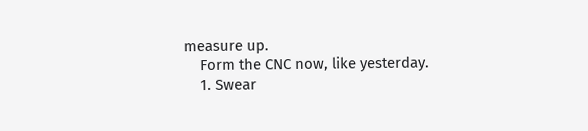measure up.
    Form the CNC now, like yesterday.
    1. Swear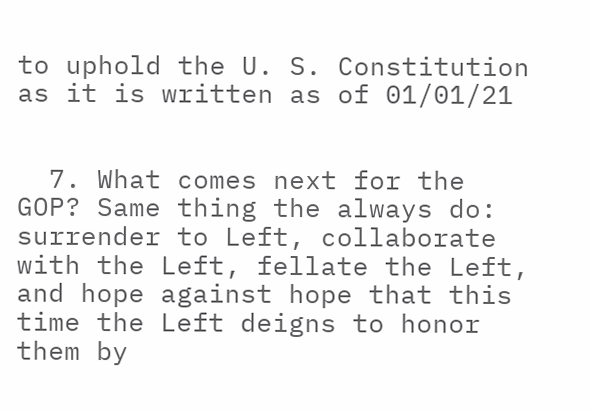to uphold the U. S. Constitution as it is written as of 01/01/21


  7. What comes next for the GOP? Same thing the always do: surrender to Left, collaborate with the Left, fellate the Left, and hope against hope that this time the Left deigns to honor them by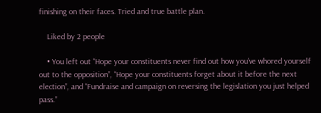finishing on their faces. Tried and true battle plan.

    Liked by 2 people

    • You left out “Hope your constituents never find out how you’ve whored yourself out to the opposition”, “Hope your constituents forget about it before the next election”, and “Fundraise and campaign on reversing the legislation you just helped pass.”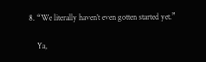8. “We literally haven’t even gotten started yet.”

    Ya,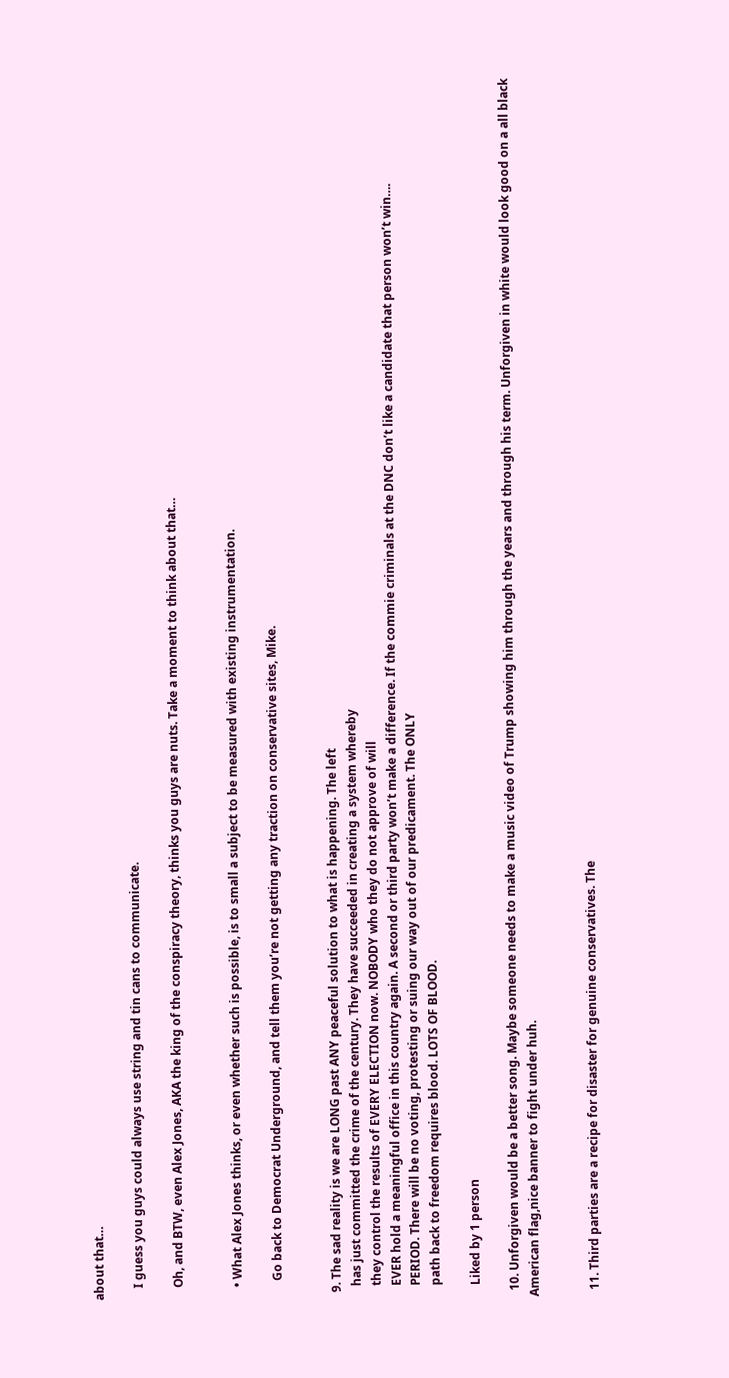about that…

    I guess you guys could always use string and tin cans to communicate.

    Oh, and BTW, even Alex Jones, AKA the king of the conspiracy theory, thinks you guys are nuts. Take a moment to think about that…


    • What Alex Jones thinks, or even whether such is possible, is to small a subject to be measured with existing instrumentation.

      Go back to Democrat Underground, and tell them you’re not getting any traction on conservative sites, Mike.


  9. The sad reality is we are LONG past ANY peaceful solution to what is happening. The left
    has just committed the crime of the century. They have succeeded in creating a system whereby
    they control the results of EVERY ELECTION now. NOBODY who they do not approve of will
    EVER hold a meaningful office in this country again. A second or third party won’t make a difference. If the commie criminals at the DNC don’t like a candidate that person won’t win….
    PERIOD. There will be no voting, protesting or suing our way out of our predicament. The ONLY
    path back to freedom requires blood. LOTS OF BLOOD.

    Liked by 1 person

  10. Unforgiven would be a better song. Maybe someone needs to make a music video of Trump showing him through the years and through his term. Unforgiven in white would look good on a all black American flag,nice banner to fight under huh.


  11. Third parties are a recipe for disaster for genuine conservatives. The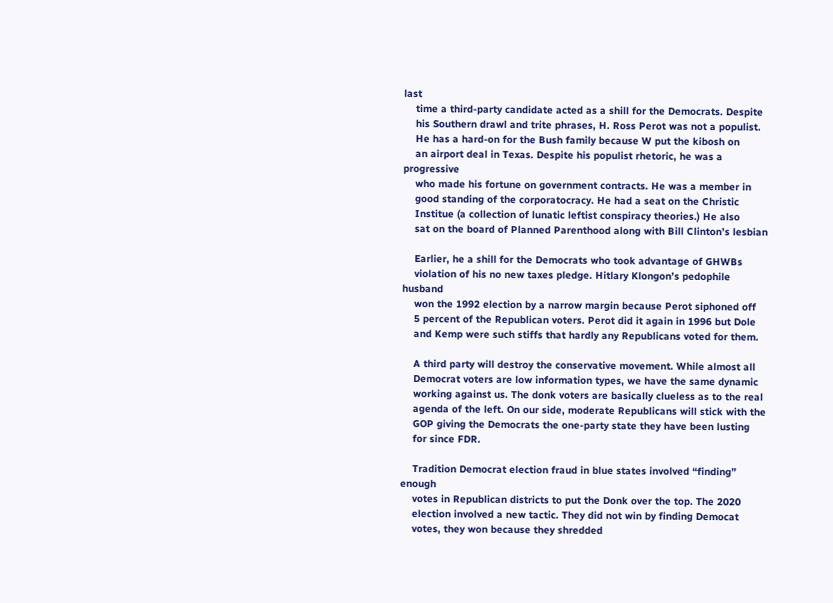last
    time a third-party candidate acted as a shill for the Democrats. Despite
    his Southern drawl and trite phrases, H. Ross Perot was not a populist.
    He has a hard-on for the Bush family because W put the kibosh on
    an airport deal in Texas. Despite his populist rhetoric, he was a progressive
    who made his fortune on government contracts. He was a member in
    good standing of the corporatocracy. He had a seat on the Christic
    Institue (a collection of lunatic leftist conspiracy theories.) He also
    sat on the board of Planned Parenthood along with Bill Clinton’s lesbian

    Earlier, he a shill for the Democrats who took advantage of GHWBs
    violation of his no new taxes pledge. Hitlary Klongon’s pedophile husband
    won the 1992 election by a narrow margin because Perot siphoned off
    5 percent of the Republican voters. Perot did it again in 1996 but Dole
    and Kemp were such stiffs that hardly any Republicans voted for them.

    A third party will destroy the conservative movement. While almost all
    Democrat voters are low information types, we have the same dynamic
    working against us. The donk voters are basically clueless as to the real
    agenda of the left. On our side, moderate Republicans will stick with the
    GOP giving the Democrats the one-party state they have been lusting
    for since FDR.

    Tradition Democrat election fraud in blue states involved “finding” enough
    votes in Republican districts to put the Donk over the top. The 2020
    election involved a new tactic. They did not win by finding Democat
    votes, they won because they shredded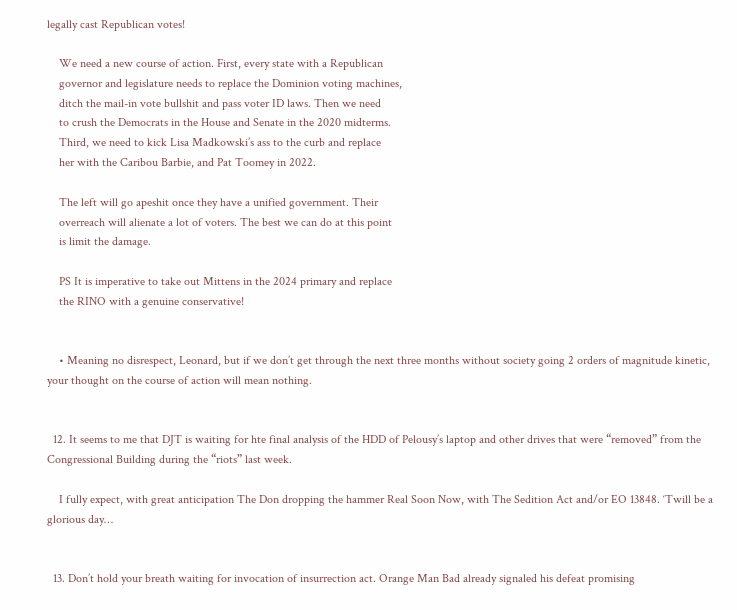legally cast Republican votes!

    We need a new course of action. First, every state with a Republican
    governor and legislature needs to replace the Dominion voting machines,
    ditch the mail-in vote bullshit and pass voter ID laws. Then we need
    to crush the Democrats in the House and Senate in the 2020 midterms.
    Third, we need to kick Lisa Madkowski’s ass to the curb and replace
    her with the Caribou Barbie, and Pat Toomey in 2022.

    The left will go apeshit once they have a unified government. Their
    overreach will alienate a lot of voters. The best we can do at this point
    is limit the damage.

    PS It is imperative to take out Mittens in the 2024 primary and replace
    the RINO with a genuine conservative!


    • Meaning no disrespect, Leonard, but if we don’t get through the next three months without society going 2 orders of magnitude kinetic, your thought on the course of action will mean nothing.


  12. It seems to me that DJT is waiting for hte final analysis of the HDD of Pelousy’s laptop and other drives that were “removed” from the Congressional Building during the “riots” last week.

    I fully expect, with great anticipation The Don dropping the hammer Real Soon Now, with The Sedition Act and/or EO 13848. ‘Twill be a glorious day…


  13. Don’t hold your breath waiting for invocation of insurrection act. Orange Man Bad already signaled his defeat promising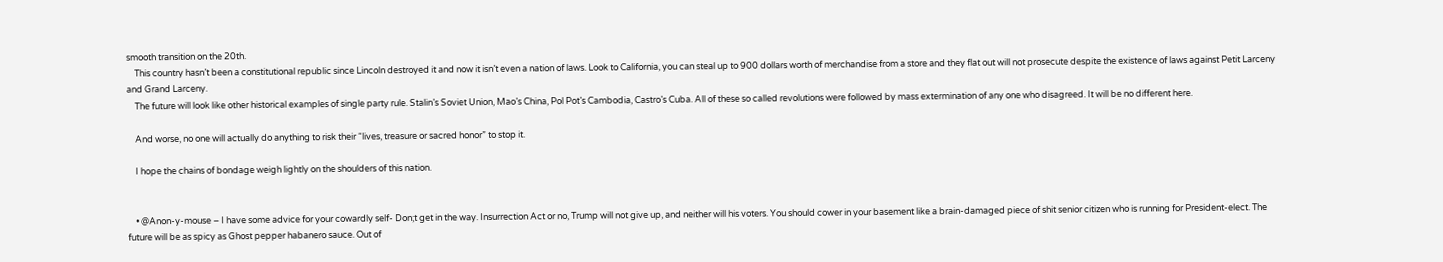smooth transition on the 20th.
    This country hasn’t been a constitutional republic since Lincoln destroyed it and now it isn’t even a nation of laws. Look to California, you can steal up to 900 dollars worth of merchandise from a store and they flat out will not prosecute despite the existence of laws against Petit Larceny and Grand Larceny.
    The future will look like other historical examples of single party rule. Stalin’s Soviet Union, Mao’s China, Pol Pot’s Cambodia, Castro’s Cuba. All of these so called revolutions were followed by mass extermination of any one who disagreed. It will be no different here.

    And worse, no one will actually do anything to risk their “lives, treasure or sacred honor” to stop it.

    I hope the chains of bondage weigh lightly on the shoulders of this nation.


    • @Anon-y-mouse – I have some advice for your cowardly self- Don;t get in the way. Insurrection Act or no, Trump will not give up, and neither will his voters. You should cower in your basement like a brain-damaged piece of shit senior citizen who is running for President-elect. The future will be as spicy as Ghost pepper habanero sauce. Out of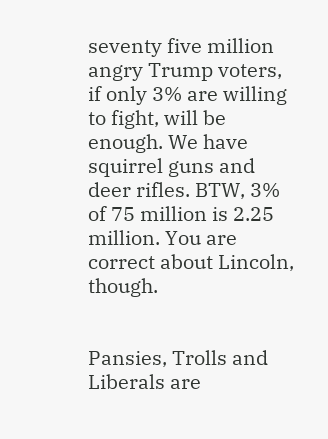seventy five million angry Trump voters, if only 3% are willing to fight, will be enough. We have squirrel guns and deer rifles. BTW, 3% of 75 million is 2.25 million. You are correct about Lincoln, though.


Pansies, Trolls and Liberals are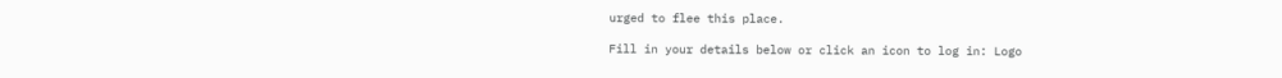urged to flee this place.

Fill in your details below or click an icon to log in: Logo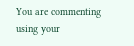You are commenting using your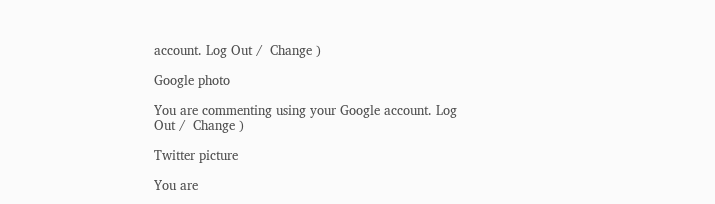account. Log Out /  Change )

Google photo

You are commenting using your Google account. Log Out /  Change )

Twitter picture

You are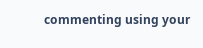commenting using your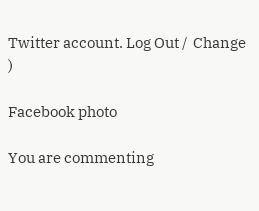Twitter account. Log Out /  Change )

Facebook photo

You are commenting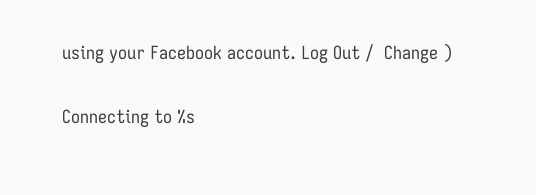using your Facebook account. Log Out /  Change )

Connecting to %s